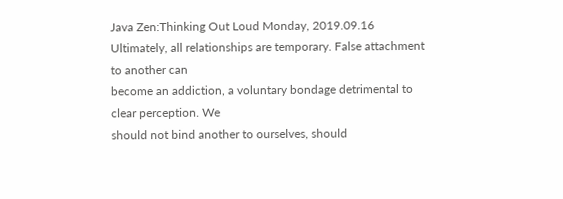Java Zen:Thinking Out Loud Monday, 2019.09.16
Ultimately, all relationships are temporary. False attachment to another can
become an addiction, a voluntary bondage detrimental to clear perception. We
should not bind another to ourselves, should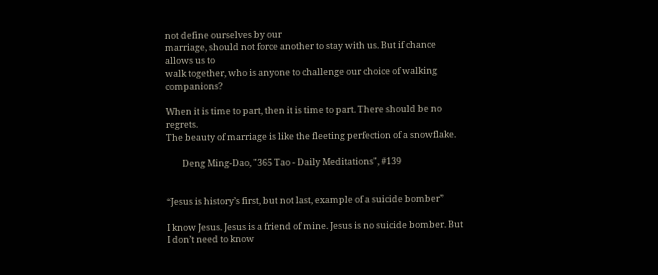not define ourselves by our
marriage, should not force another to stay with us. But if chance allows us to
walk together, who is anyone to challenge our choice of walking companions?

When it is time to part, then it is time to part. There should be no regrets.
The beauty of marriage is like the fleeting perfection of a snowflake.

        Deng Ming-Dao, "365 Tao - Daily Meditations", #139


“Jesus is history’s first, but not last, example of a suicide bomber”

I know Jesus. Jesus is a friend of mine. Jesus is no suicide bomber. But I don’t need to know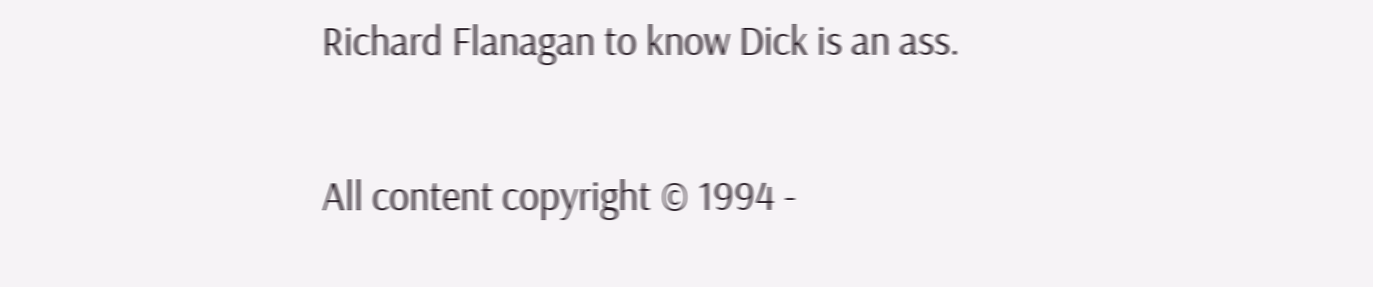Richard Flanagan to know Dick is an ass.

All content copyright © 1994 -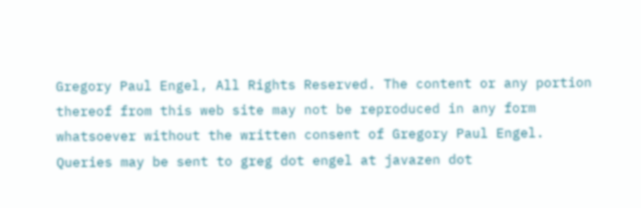Gregory Paul Engel, All Rights Reserved. The content or any portion thereof from this web site may not be reproduced in any form whatsoever without the written consent of Gregory Paul Engel. Queries may be sent to greg dot engel at javazen dot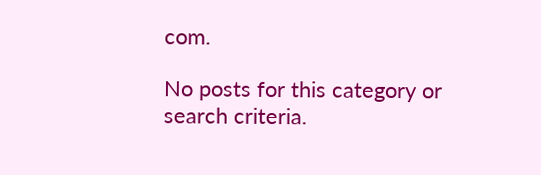com.

No posts for this category or search criteria.